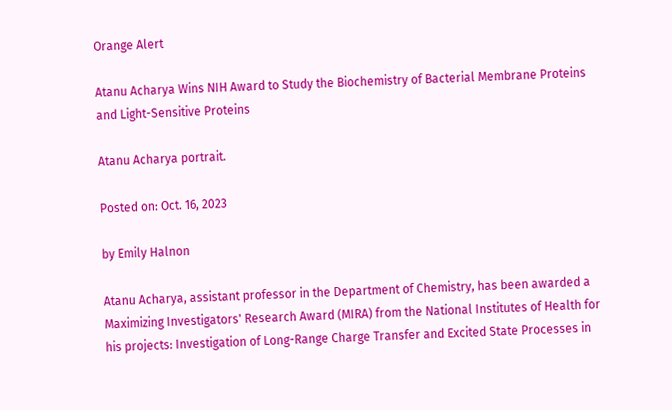Orange Alert

Atanu Acharya Wins NIH Award to Study the Biochemistry of Bacterial Membrane Proteins and Light-Sensitive Proteins

Atanu Acharya portrait.

Posted on: Oct. 16, 2023

by Emily Halnon

Atanu Acharya, assistant professor in the Department of Chemistry, has been awarded a Maximizing Investigators' Research Award (MIRA) from the National Institutes of Health for his projects: Investigation of Long-Range Charge Transfer and Excited State Processes in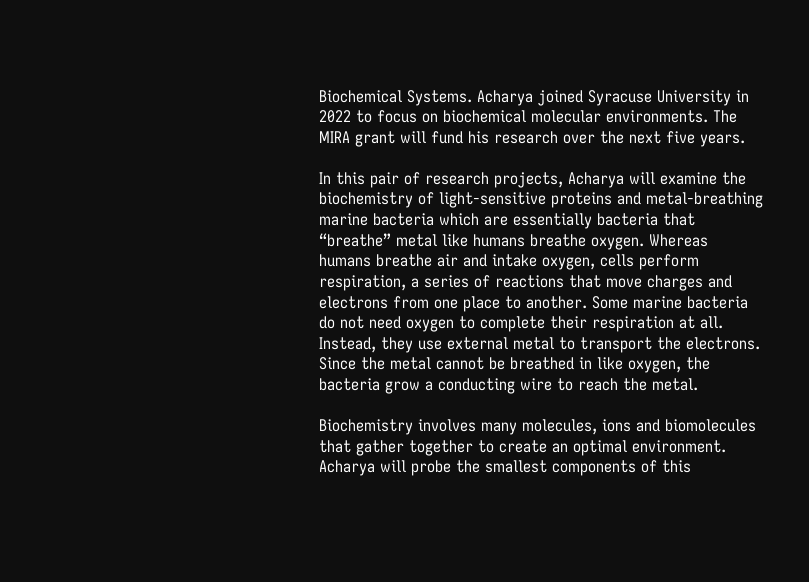Biochemical Systems. Acharya joined Syracuse University in 2022 to focus on biochemical molecular environments. The MIRA grant will fund his research over the next five years.

In this pair of research projects, Acharya will examine the biochemistry of light-sensitive proteins and metal-breathing marine bacteria which are essentially bacteria that “breathe” metal like humans breathe oxygen. Whereas humans breathe air and intake oxygen, cells perform respiration, a series of reactions that move charges and electrons from one place to another. Some marine bacteria do not need oxygen to complete their respiration at all. Instead, they use external metal to transport the electrons. Since the metal cannot be breathed in like oxygen, the bacteria grow a conducting wire to reach the metal.

Biochemistry involves many molecules, ions and biomolecules that gather together to create an optimal environment. Acharya will probe the smallest components of this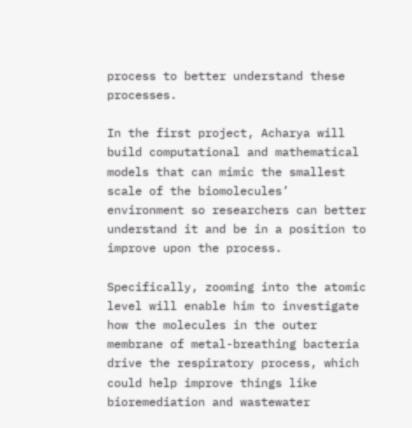process to better understand these processes.

In the first project, Acharya will build computational and mathematical models that can mimic the smallest scale of the biomolecules’ environment so researchers can better understand it and be in a position to improve upon the process.

Specifically, zooming into the atomic level will enable him to investigate how the molecules in the outer membrane of metal-breathing bacteria drive the respiratory process, which could help improve things like bioremediation and wastewater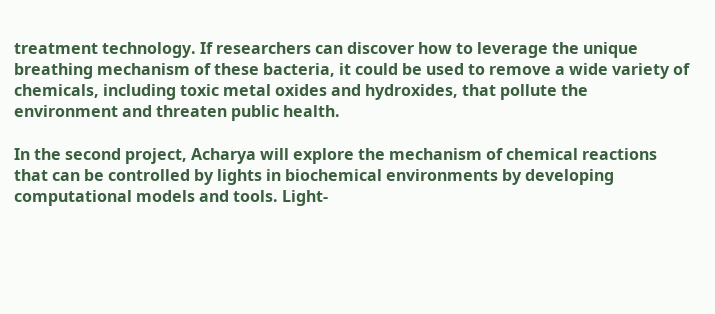treatment technology. If researchers can discover how to leverage the unique breathing mechanism of these bacteria, it could be used to remove a wide variety of chemicals, including toxic metal oxides and hydroxides, that pollute the environment and threaten public health.

In the second project, Acharya will explore the mechanism of chemical reactions that can be controlled by lights in biochemical environments by developing computational models and tools. Light-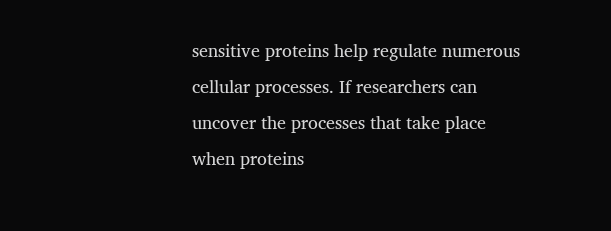sensitive proteins help regulate numerous cellular processes. If researchers can uncover the processes that take place when proteins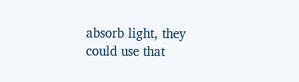absorb light, they could use that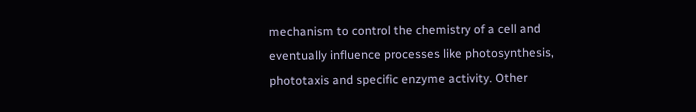mechanism to control the chemistry of a cell and eventually influence processes like photosynthesis, phototaxis and specific enzyme activity. Other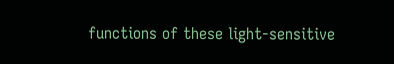functions of these light-sensitive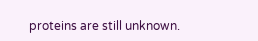proteins are still unknown.